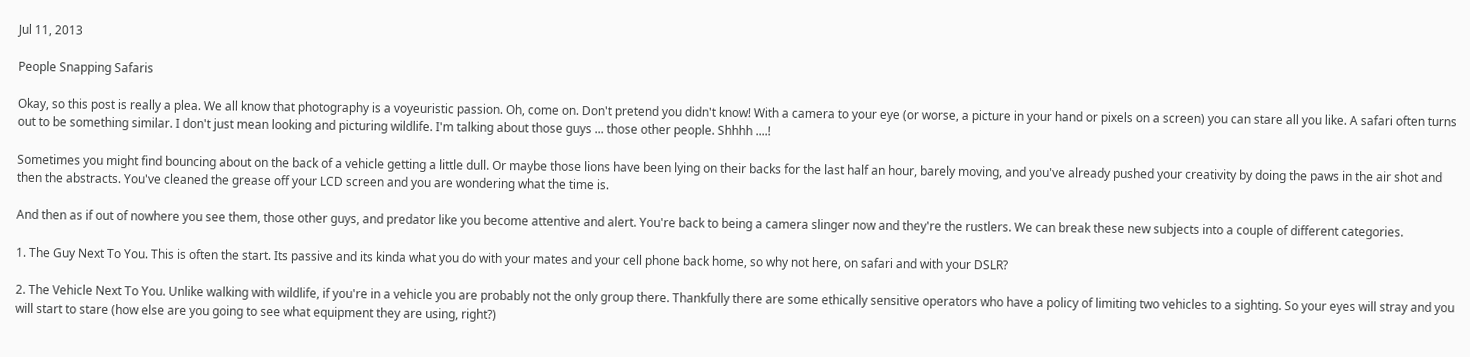Jul 11, 2013

People Snapping Safaris

Okay, so this post is really a plea. We all know that photography is a voyeuristic passion. Oh, come on. Don't pretend you didn't know! With a camera to your eye (or worse, a picture in your hand or pixels on a screen) you can stare all you like. A safari often turns out to be something similar. I don't just mean looking and picturing wildlife. I'm talking about those guys ... those other people. Shhhh ....!

Sometimes you might find bouncing about on the back of a vehicle getting a little dull. Or maybe those lions have been lying on their backs for the last half an hour, barely moving, and you've already pushed your creativity by doing the paws in the air shot and then the abstracts. You've cleaned the grease off your LCD screen and you are wondering what the time is.

And then as if out of nowhere you see them, those other guys, and predator like you become attentive and alert. You're back to being a camera slinger now and they're the rustlers. We can break these new subjects into a couple of different categories.

1. The Guy Next To You. This is often the start. Its passive and its kinda what you do with your mates and your cell phone back home, so why not here, on safari and with your DSLR?

2. The Vehicle Next To You. Unlike walking with wildlife, if you're in a vehicle you are probably not the only group there. Thankfully there are some ethically sensitive operators who have a policy of limiting two vehicles to a sighting. So your eyes will stray and you will start to stare (how else are you going to see what equipment they are using, right?)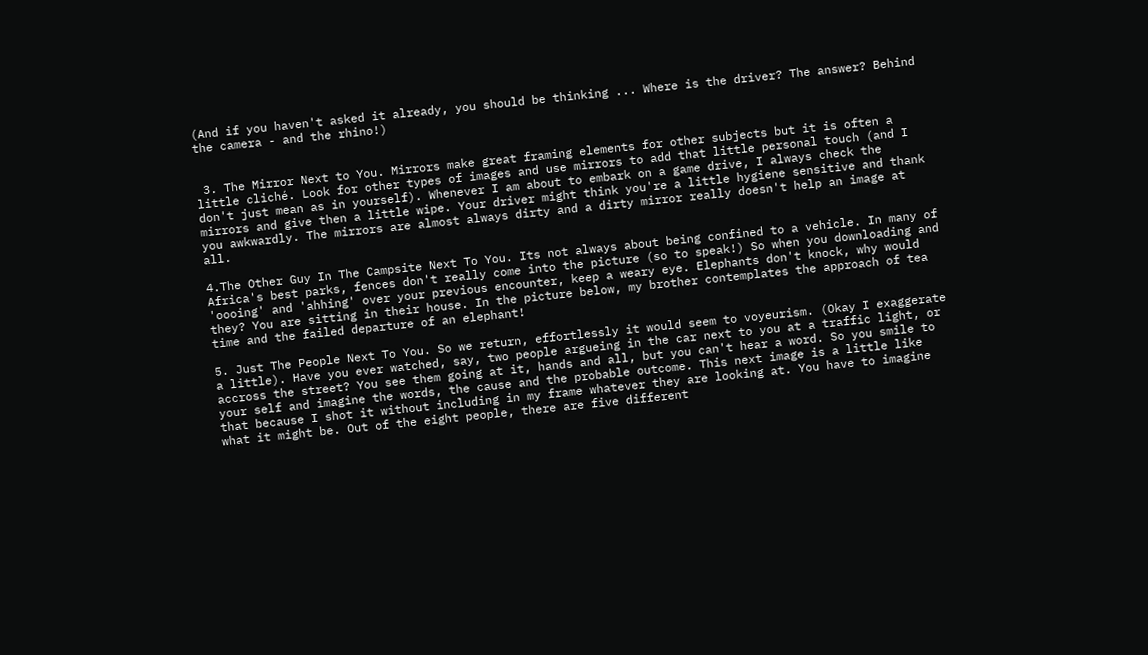(And if you haven't asked it already, you should be thinking ... Where is the driver? The answer? Behind the camera - and the rhino!)


 3. The Mirror Next to You. Mirrors make great framing elements for other subjects but it is often a little cliché. Look for other types of images and use mirrors to add that little personal touch (and I don't just mean as in yourself). Whenever I am about to embark on a game drive, I always check the mirrors and give then a little wipe. Your driver might think you're a little hygiene sensitive and thank you awkwardly. The mirrors are almost always dirty and a dirty mirror really doesn't help an image at all.

4.The Other Guy In The Campsite Next To You. Its not always about being confined to a vehicle. In many of Africa's best parks, fences don't really come into the picture (so to speak!) So when you downloading and 'oooing' and 'ahhing' over your previous encounter, keep a weary eye. Elephants don't knock, why would they? You are sitting in their house. In the picture below, my brother contemplates the approach of tea time and the failed departure of an elephant!

5. Just The People Next To You. So we return, effortlessly it would seem to voyeurism. (Okay I exaggerate a little). Have you ever watched, say, two people argueing in the car next to you at a traffic light, or accross the street? You see them going at it, hands and all, but you can't hear a word. So you smile to your self and imagine the words, the cause and the probable outcome. This next image is a little like that because I shot it without including in my frame whatever they are looking at. You have to imagine what it might be. Out of the eight people, there are five different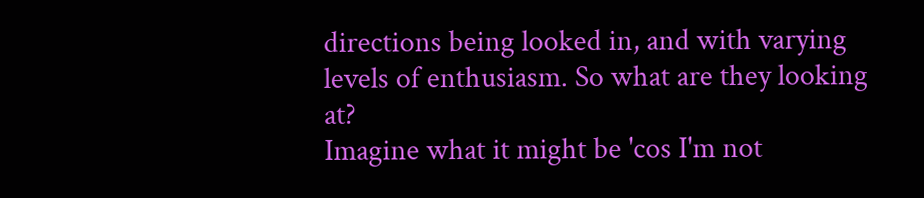directions being looked in, and with varying levels of enthusiasm. So what are they looking at?
Imagine what it might be 'cos I'm not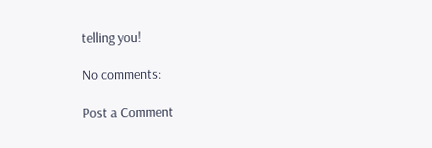telling you!

No comments:

Post a Comment